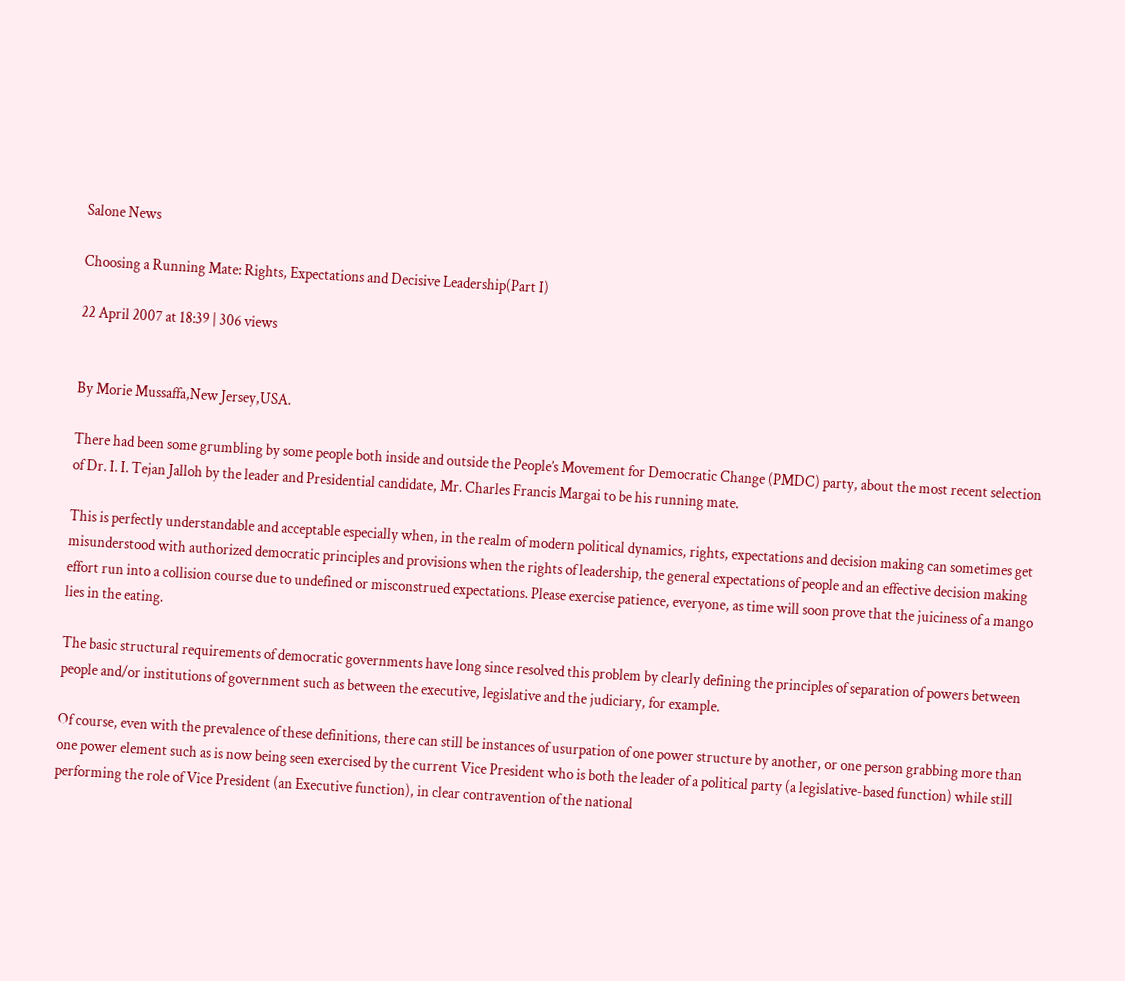Salone News

Choosing a Running Mate: Rights, Expectations and Decisive Leadership(Part I)

22 April 2007 at 18:39 | 306 views


By Morie Mussaffa,New Jersey,USA.

There had been some grumbling by some people both inside and outside the People’s Movement for Democratic Change (PMDC) party, about the most recent selection of Dr. I. I. Tejan Jalloh by the leader and Presidential candidate, Mr. Charles Francis Margai to be his running mate.

This is perfectly understandable and acceptable especially when, in the realm of modern political dynamics, rights, expectations and decision making can sometimes get misunderstood with authorized democratic principles and provisions when the rights of leadership, the general expectations of people and an effective decision making effort run into a collision course due to undefined or misconstrued expectations. Please exercise patience, everyone, as time will soon prove that the juiciness of a mango lies in the eating.

The basic structural requirements of democratic governments have long since resolved this problem by clearly defining the principles of separation of powers between people and/or institutions of government such as between the executive, legislative and the judiciary, for example.

Of course, even with the prevalence of these definitions, there can still be instances of usurpation of one power structure by another, or one person grabbing more than one power element such as is now being seen exercised by the current Vice President who is both the leader of a political party (a legislative-based function) while still performing the role of Vice President (an Executive function), in clear contravention of the national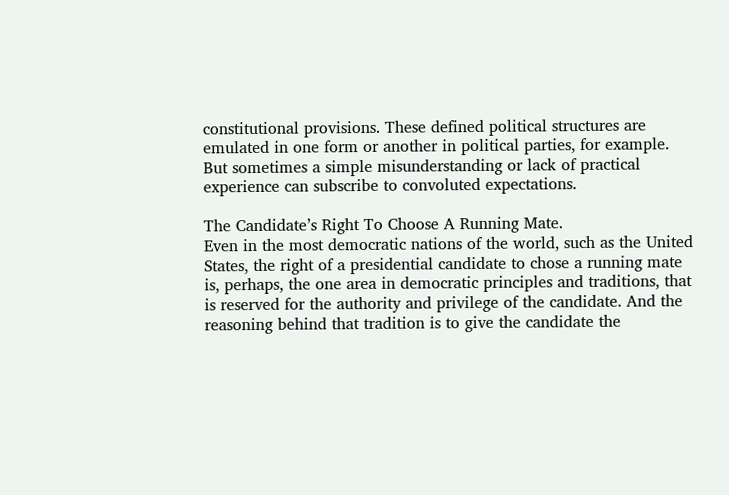constitutional provisions. These defined political structures are emulated in one form or another in political parties, for example. But sometimes a simple misunderstanding or lack of practical experience can subscribe to convoluted expectations.

The Candidate’s Right To Choose A Running Mate.
Even in the most democratic nations of the world, such as the United States, the right of a presidential candidate to chose a running mate is, perhaps, the one area in democratic principles and traditions, that is reserved for the authority and privilege of the candidate. And the reasoning behind that tradition is to give the candidate the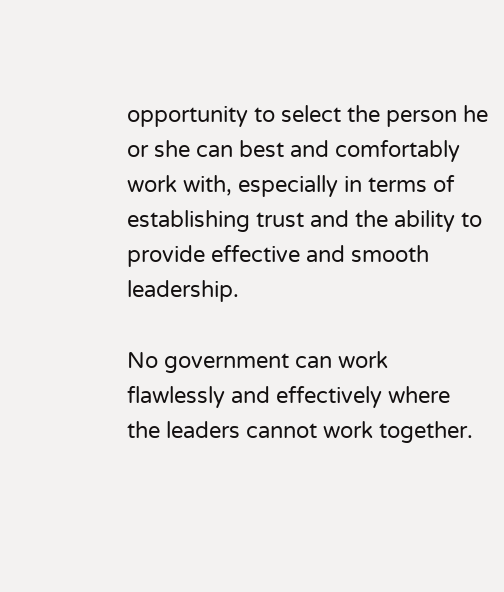opportunity to select the person he or she can best and comfortably work with, especially in terms of establishing trust and the ability to provide effective and smooth leadership.

No government can work flawlessly and effectively where the leaders cannot work together.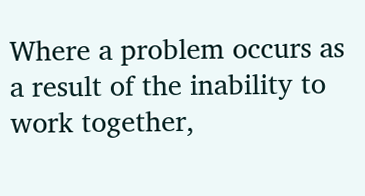Where a problem occurs as a result of the inability to work together,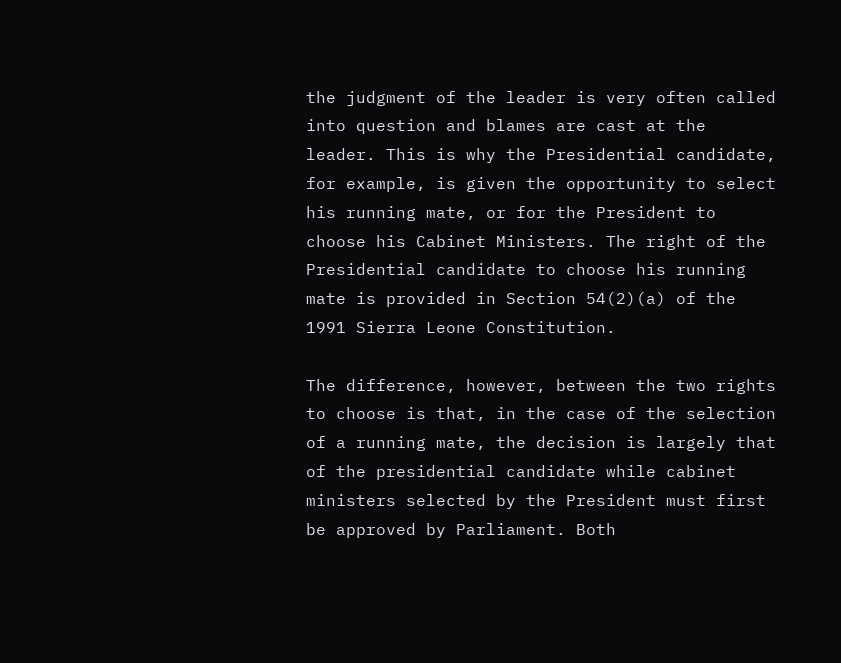the judgment of the leader is very often called into question and blames are cast at the leader. This is why the Presidential candidate, for example, is given the opportunity to select his running mate, or for the President to choose his Cabinet Ministers. The right of the Presidential candidate to choose his running mate is provided in Section 54(2)(a) of the 1991 Sierra Leone Constitution.

The difference, however, between the two rights to choose is that, in the case of the selection of a running mate, the decision is largely that of the presidential candidate while cabinet ministers selected by the President must first be approved by Parliament. Both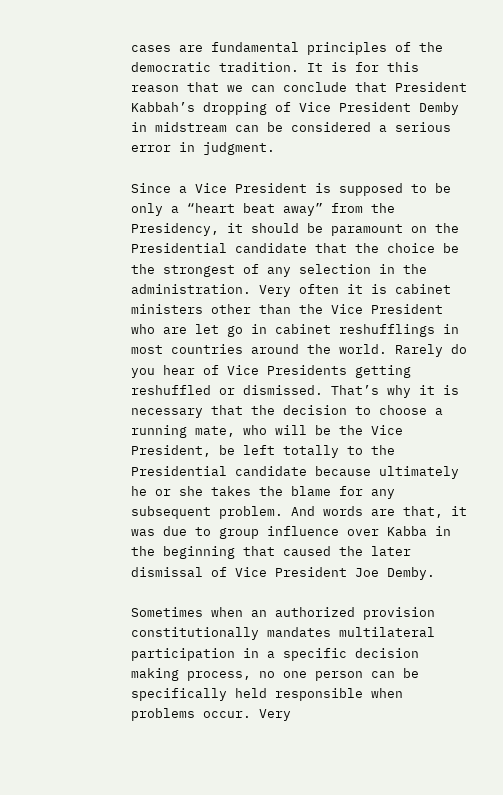cases are fundamental principles of the democratic tradition. It is for this reason that we can conclude that President Kabbah’s dropping of Vice President Demby in midstream can be considered a serious error in judgment.

Since a Vice President is supposed to be only a “heart beat away” from the Presidency, it should be paramount on the Presidential candidate that the choice be the strongest of any selection in the administration. Very often it is cabinet ministers other than the Vice President who are let go in cabinet reshufflings in most countries around the world. Rarely do you hear of Vice Presidents getting reshuffled or dismissed. That’s why it is necessary that the decision to choose a running mate, who will be the Vice President, be left totally to the Presidential candidate because ultimately he or she takes the blame for any subsequent problem. And words are that, it was due to group influence over Kabba in the beginning that caused the later dismissal of Vice President Joe Demby.

Sometimes when an authorized provision constitutionally mandates multilateral participation in a specific decision making process, no one person can be specifically held responsible when problems occur. Very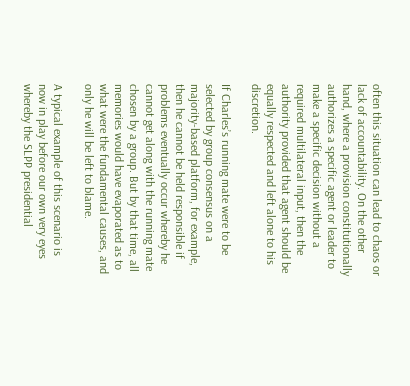often this situation can lead to chaos or lack of accountability. On the other hand, where a provision constitutionally authorizes a specific agent or leader to make a specific decision without a required multilateral input, then the authority provided that agent should be equally respected and left alone to his discretion.

If Charles’s running mate were to be selected by group consensus on a majority-based platform, for example, then he cannot be held responsible if problems eventually occur whereby he cannot get along with the running mate chosen by a group. But by that time, all memories would have evaporated as to what were the fundamental causes, and only he will be left to blame.

A typical example of this scenario is now in play before our own very eyes whereby the SLPP presidential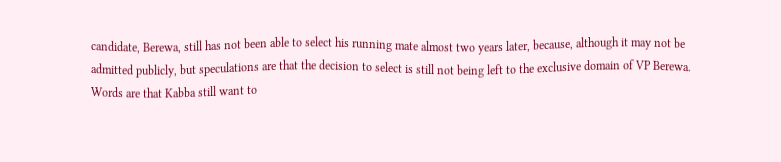candidate, Berewa, still has not been able to select his running mate almost two years later, because, although it may not be admitted publicly, but speculations are that the decision to select is still not being left to the exclusive domain of VP Berewa. Words are that Kabba still want to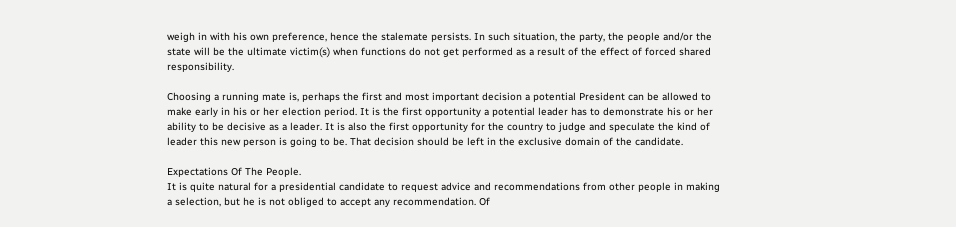weigh in with his own preference, hence the stalemate persists. In such situation, the party, the people and/or the state will be the ultimate victim(s) when functions do not get performed as a result of the effect of forced shared responsibility.

Choosing a running mate is, perhaps the first and most important decision a potential President can be allowed to make early in his or her election period. It is the first opportunity a potential leader has to demonstrate his or her ability to be decisive as a leader. It is also the first opportunity for the country to judge and speculate the kind of leader this new person is going to be. That decision should be left in the exclusive domain of the candidate.

Expectations Of The People.
It is quite natural for a presidential candidate to request advice and recommendations from other people in making a selection, but he is not obliged to accept any recommendation. Of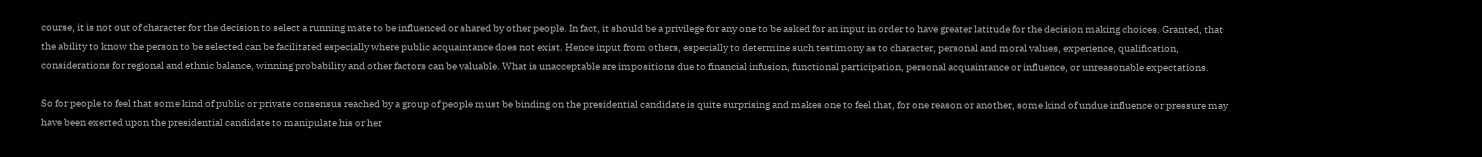course, it is not out of character for the decision to select a running mate to be influenced or shared by other people. In fact, it should be a privilege for any one to be asked for an input in order to have greater latitude for the decision making choices. Granted, that the ability to know the person to be selected can be facilitated especially where public acquaintance does not exist. Hence input from others, especially to determine such testimony as to character, personal and moral values, experience, qualification, considerations for regional and ethnic balance, winning probability and other factors can be valuable. What is unacceptable are impositions due to financial infusion, functional participation, personal acquaintance or influence, or unreasonable expectations.

So for people to feel that some kind of public or private consensus reached by a group of people must be binding on the presidential candidate is quite surprising and makes one to feel that, for one reason or another, some kind of undue influence or pressure may have been exerted upon the presidential candidate to manipulate his or her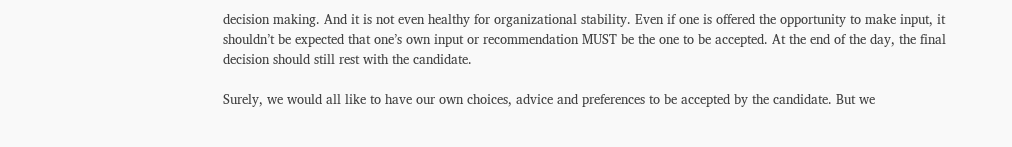decision making. And it is not even healthy for organizational stability. Even if one is offered the opportunity to make input, it shouldn’t be expected that one’s own input or recommendation MUST be the one to be accepted. At the end of the day, the final decision should still rest with the candidate.

Surely, we would all like to have our own choices, advice and preferences to be accepted by the candidate. But we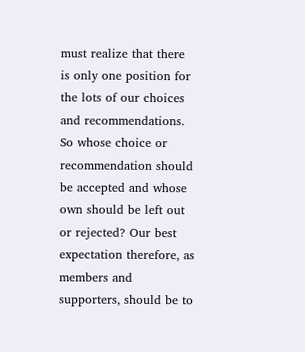must realize that there is only one position for the lots of our choices and recommendations. So whose choice or recommendation should be accepted and whose own should be left out or rejected? Our best expectation therefore, as members and supporters, should be to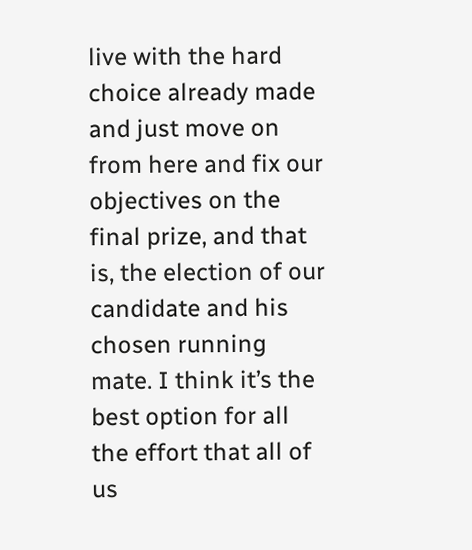live with the hard choice already made and just move on from here and fix our objectives on the final prize, and that is, the election of our candidate and his chosen running mate. I think it’s the best option for all the effort that all of us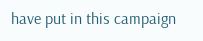have put in this campaign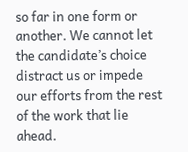so far in one form or another. We cannot let the candidate’s choice distract us or impede our efforts from the rest of the work that lie ahead.